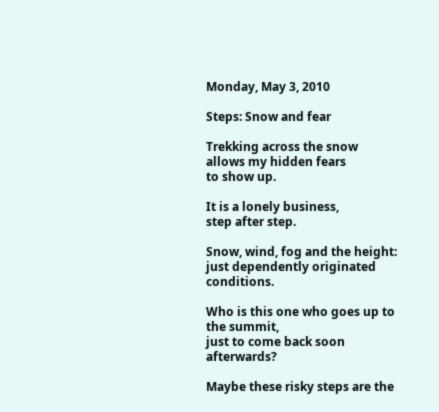Monday, May 3, 2010

Steps: Snow and fear

Trekking across the snow
allows my hidden fears
to show up.

It is a lonely business,
step after step.

Snow, wind, fog and the height:
just dependently originated conditions.

Who is this one who goes up to the summit,
just to come back soon afterwards?

Maybe these risky steps are the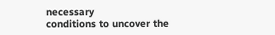necessary
conditions to uncover the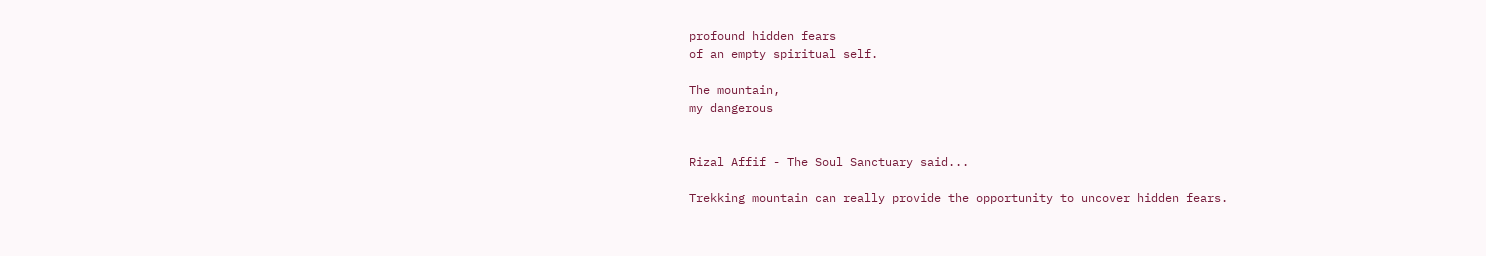profound hidden fears
of an empty spiritual self.

The mountain,
my dangerous


Rizal Affif - The Soul Sanctuary said...

Trekking mountain can really provide the opportunity to uncover hidden fears.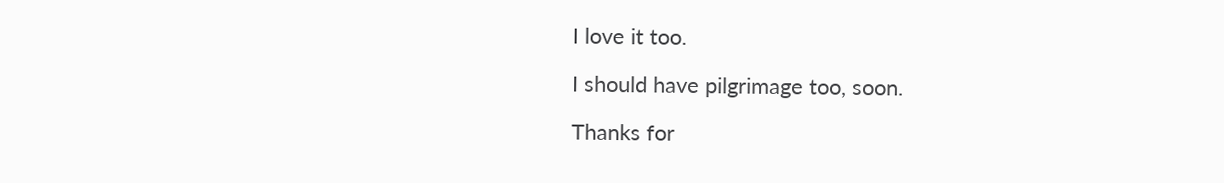I love it too.

I should have pilgrimage too, soon.

Thanks for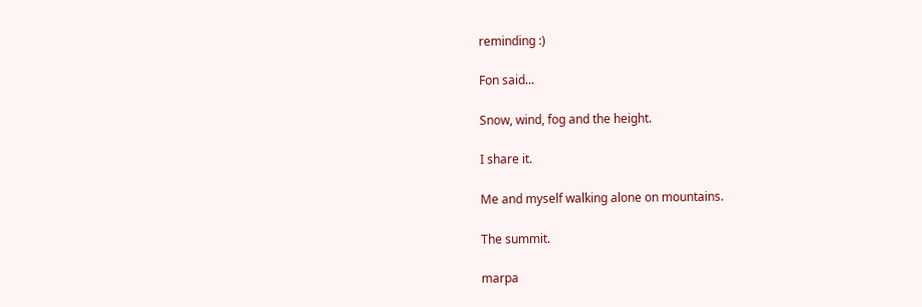reminding :)

Fon said...

Snow, wind, fog and the height.

I share it.

Me and myself walking alone on mountains.

The summit.

marpa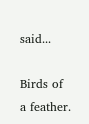said...

Birds of a feather.